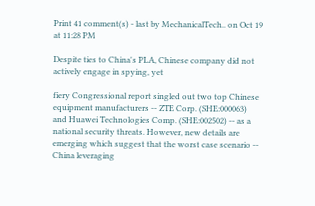Print 41 comment(s) - last by MechanicalTech.. on Oct 19 at 11:28 PM

Despite ties to China's PLA, Chinese company did not actively engage in spying, yet

fiery Congressional report singled out two top Chinese equipment manufacturers -- ZTE Corp. (SHE:000063) and Huawei Technologies Comp. (SHE:002502) -- as a national security threats. However, new details are emerging which suggest that the worst case scenario -- China leveraging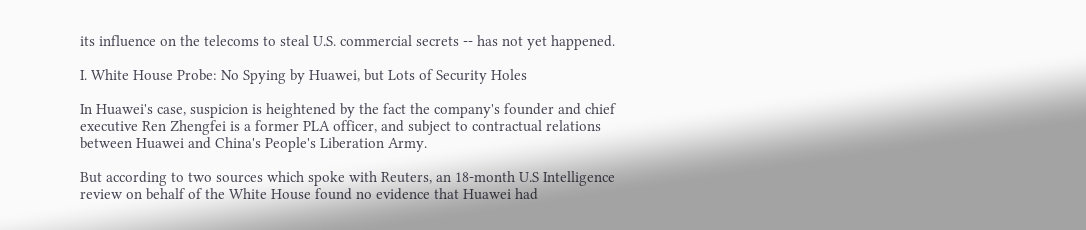its influence on the telecoms to steal U.S. commercial secrets -- has not yet happened.

I. White House Probe: No Spying by Huawei, but Lots of Security Holes

In Huawei's case, suspicion is heightened by the fact the company's founder and chief executive Ren Zhengfei is a former PLA officer, and subject to contractual relations between Huawei and China's People's Liberation Army.

But according to two sources which spoke with Reuters, an 18-month U.S Intelligence review on behalf of the White House found no evidence that Huawei had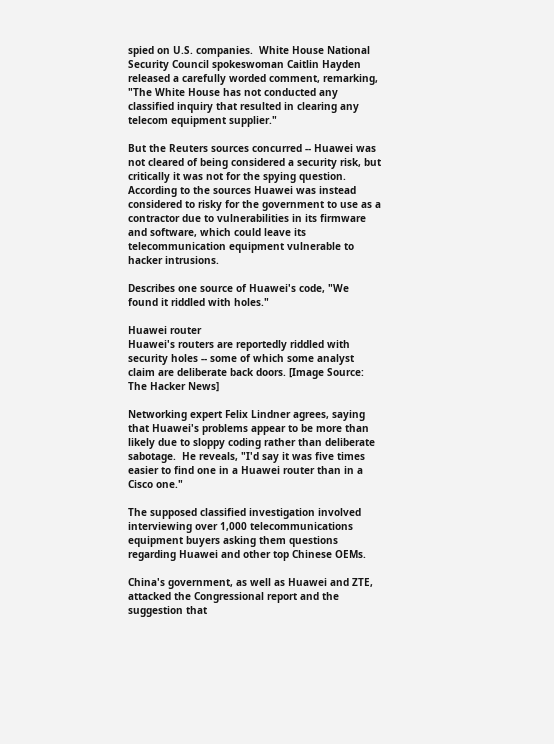spied on U.S. companies.  White House National Security Council spokeswoman Caitlin Hayden released a carefully worded comment, remarking, "The White House has not conducted any classified inquiry that resulted in clearing any telecom equipment supplier."

But the Reuters sources concurred -- Huawei was not cleared of being considered a security risk, but critically it was not for the spying question.  According to the sources Huawei was instead considered to risky for the government to use as a contractor due to vulnerabilities in its firmware and software, which could leave its telecommunication equipment vulnerable to hacker intrusions.

Describes one source of Huawei's code, "We found it riddled with holes."

Huawei router
Huawei's routers are reportedly riddled with security holes -- some of which some analyst claim are deliberate back doors. [Image Source: The Hacker News]

Networking expert Felix Lindner agrees, saying that Huawei's problems appear to be more than likely due to sloppy coding rather than deliberate sabotage.  He reveals, "I'd say it was five times easier to find one in a Huawei router than in a Cisco one."

The supposed classified investigation involved interviewing over 1,000 telecommunications equipment buyers asking them questions regarding Huawei and other top Chinese OEMs.

China's government, as well as Huawei and ZTE, attacked the Congressional report and the suggestion that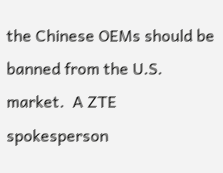the Chinese OEMs should be banned from the U.S. market.  A ZTE spokesperson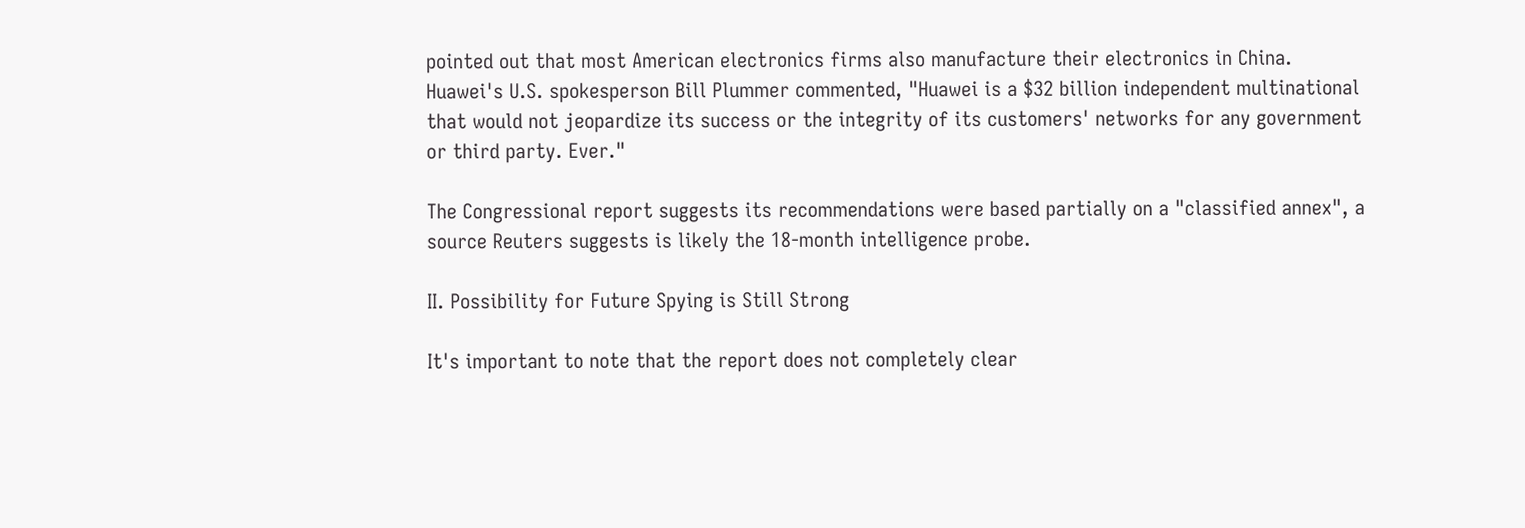pointed out that most American electronics firms also manufacture their electronics in China.  Huawei's U.S. spokesperson Bill Plummer commented, "Huawei is a $32 billion independent multinational that would not jeopardize its success or the integrity of its customers' networks for any government or third party. Ever."

The Congressional report suggests its recommendations were based partially on a "classified annex", a source Reuters suggests is likely the 18-month intelligence probe.

II. Possibility for Future Spying is Still Strong

It's important to note that the report does not completely clear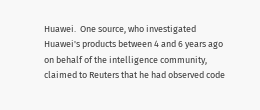Huawei.  One source, who investigated Huawei's products between 4 and 6 years ago on behalf of the intelligence community, claimed to Reuters that he had observed code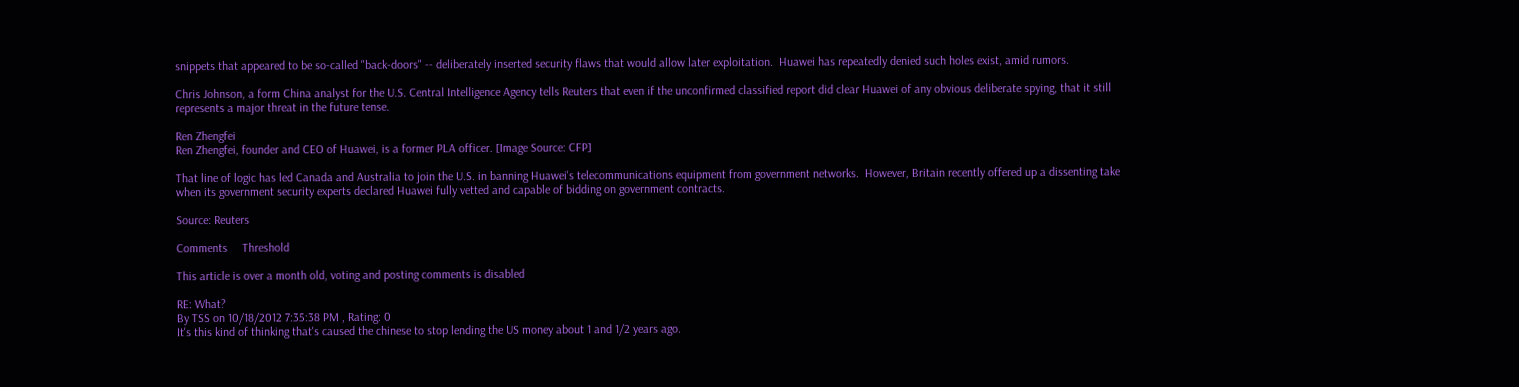snippets that appeared to be so-called "back-doors" -- deliberately inserted security flaws that would allow later exploitation.  Huawei has repeatedly denied such holes exist, amid rumors.

Chris Johnson, a form China analyst for the U.S. Central Intelligence Agency tells Reuters that even if the unconfirmed classified report did clear Huawei of any obvious deliberate spying, that it still represents a major threat in the future tense.

Ren Zhengfei
Ren Zhengfei, founder and CEO of Huawei, is a former PLA officer. [Image Source: CFP]

That line of logic has led Canada and Australia to join the U.S. in banning Huawei's telecommunications equipment from government networks.  However, Britain recently offered up a dissenting take when its government security experts declared Huawei fully vetted and capable of bidding on government contracts.

Source: Reuters

Comments     Threshold

This article is over a month old, voting and posting comments is disabled

RE: What?
By TSS on 10/18/2012 7:35:38 PM , Rating: 0
It's this kind of thinking that's caused the chinese to stop lending the US money about 1 and 1/2 years ago.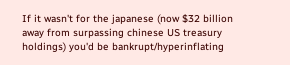If it wasn't for the japanese (now $32 billion away from surpassing chinese US treasury holdings) you'd be bankrupt/hyperinflating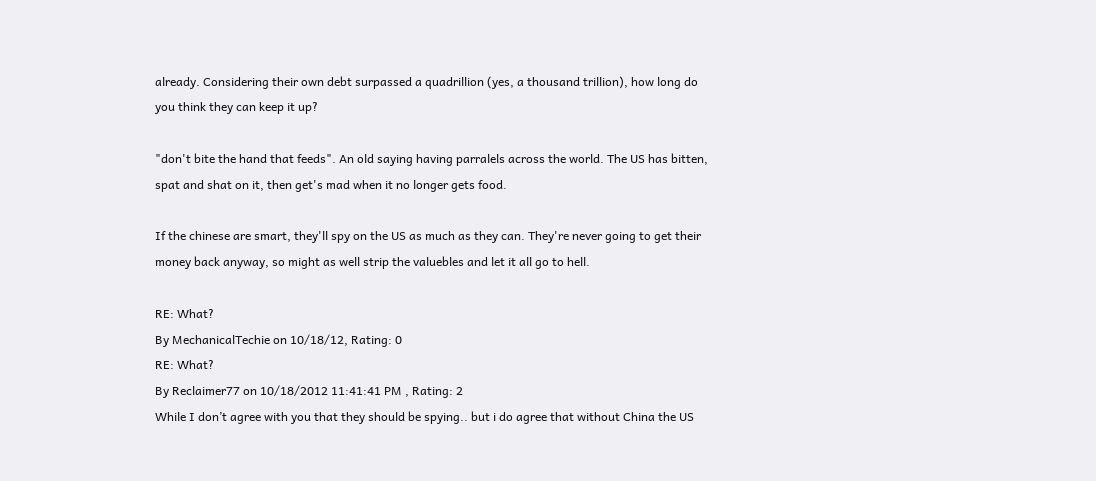already. Considering their own debt surpassed a quadrillion (yes, a thousand trillion), how long do you think they can keep it up?

"don't bite the hand that feeds". An old saying having parralels across the world. The US has bitten, spat and shat on it, then get's mad when it no longer gets food.

If the chinese are smart, they'll spy on the US as much as they can. They're never going to get their money back anyway, so might as well strip the valuebles and let it all go to hell.

RE: What?
By MechanicalTechie on 10/18/12, Rating: 0
RE: What?
By Reclaimer77 on 10/18/2012 11:41:41 PM , Rating: 2
While I don’t agree with you that they should be spying.. but i do agree that without China the US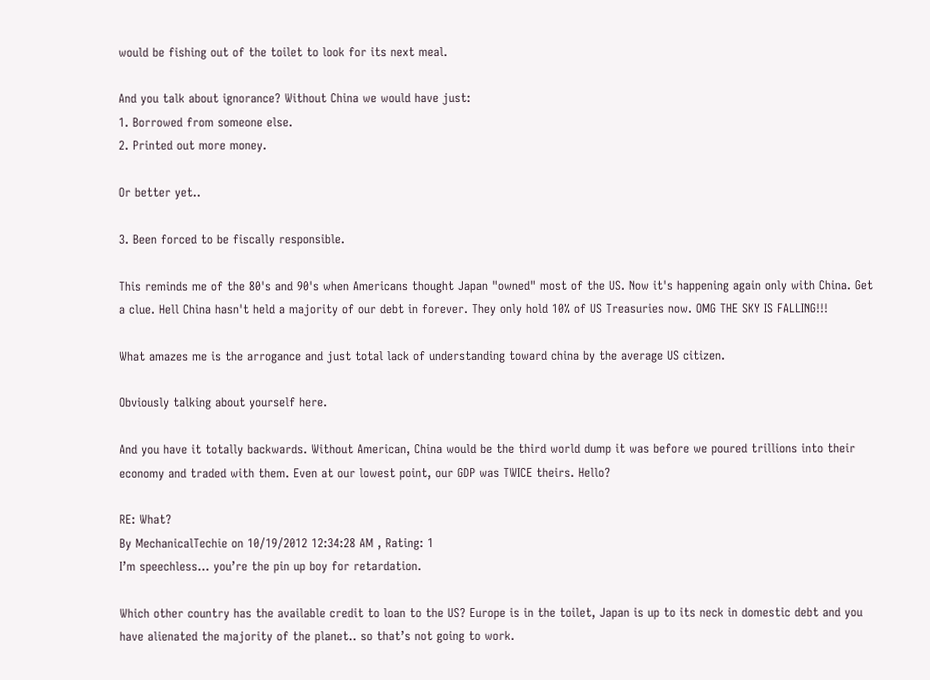would be fishing out of the toilet to look for its next meal.

And you talk about ignorance? Without China we would have just:
1. Borrowed from someone else.
2. Printed out more money.

Or better yet..

3. Been forced to be fiscally responsible.

This reminds me of the 80's and 90's when Americans thought Japan "owned" most of the US. Now it's happening again only with China. Get a clue. Hell China hasn't held a majority of our debt in forever. They only hold 10% of US Treasuries now. OMG THE SKY IS FALLING!!!

What amazes me is the arrogance and just total lack of understanding toward china by the average US citizen.

Obviously talking about yourself here.

And you have it totally backwards. Without American, China would be the third world dump it was before we poured trillions into their economy and traded with them. Even at our lowest point, our GDP was TWICE theirs. Hello?

RE: What?
By MechanicalTechie on 10/19/2012 12:34:28 AM , Rating: 1
I’m speechless... you’re the pin up boy for retardation.

Which other country has the available credit to loan to the US? Europe is in the toilet, Japan is up to its neck in domestic debt and you have alienated the majority of the planet.. so that’s not going to work.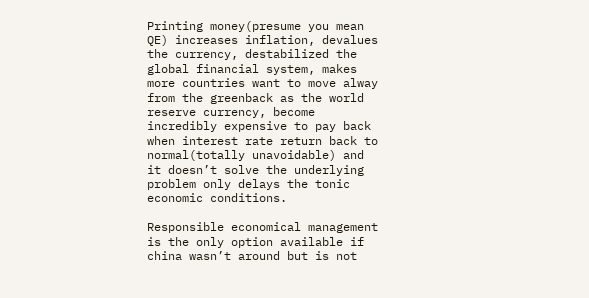Printing money(presume you mean QE) increases inflation, devalues the currency, destabilized the global financial system, makes more countries want to move alway from the greenback as the world reserve currency, become incredibly expensive to pay back when interest rate return back to normal(totally unavoidable) and it doesn’t solve the underlying problem only delays the tonic economic conditions.

Responsible economical management is the only option available if china wasn’t around but is not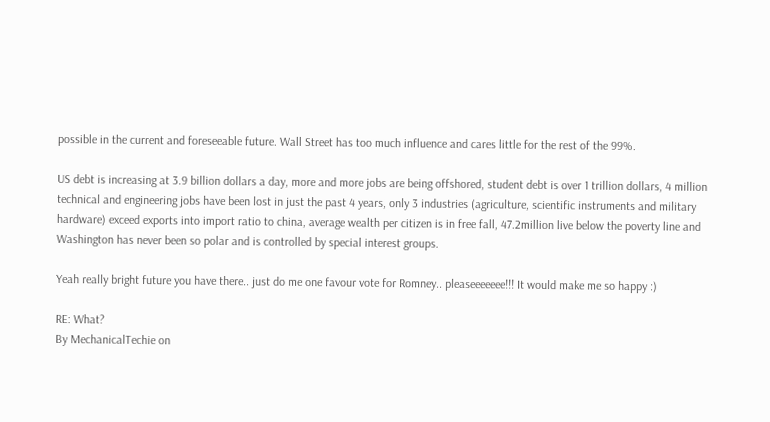possible in the current and foreseeable future. Wall Street has too much influence and cares little for the rest of the 99%.

US debt is increasing at 3.9 billion dollars a day, more and more jobs are being offshored, student debt is over 1 trillion dollars, 4 million technical and engineering jobs have been lost in just the past 4 years, only 3 industries (agriculture, scientific instruments and military hardware) exceed exports into import ratio to china, average wealth per citizen is in free fall, 47.2million live below the poverty line and Washington has never been so polar and is controlled by special interest groups.

Yeah really bright future you have there.. just do me one favour vote for Romney.. pleaseeeeeee!!! It would make me so happy :)

RE: What?
By MechanicalTechie on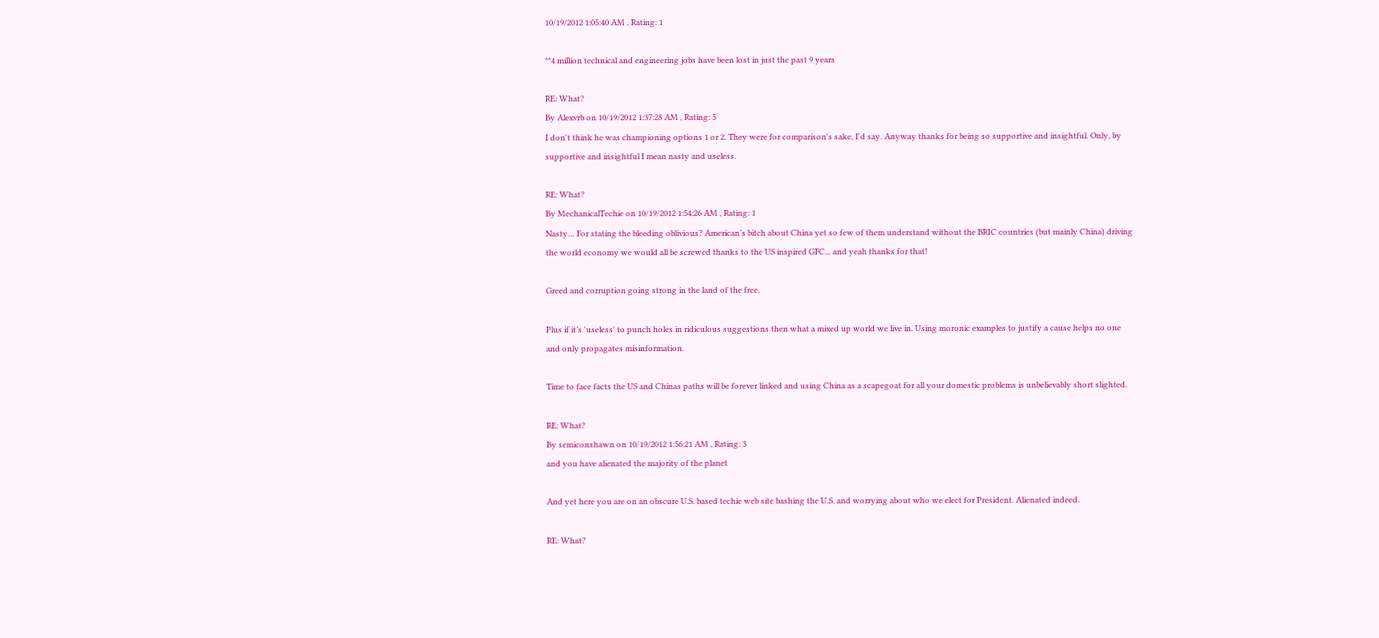10/19/2012 1:05:40 AM , Rating: 1

**4 million technical and engineering jobs have been lost in just the past 9 years

RE: What?
By Alexvrb on 10/19/2012 1:37:28 AM , Rating: 5
I don't think he was championing options 1 or 2. They were for comparison's sake, I'd say. Anyway thanks for being so supportive and insightful. Only, by supportive and insightful I mean nasty and useless.

RE: What?
By MechanicalTechie on 10/19/2012 1:54:26 AM , Rating: 1
Nasty… For stating the bleeding oblivious? American’s bitch about China yet so few of them understand without the BRIC countries (but mainly China) driving the world economy we would all be screwed thanks to the US inspired GFC... and yeah thanks for that!

Greed and corruption going strong in the land of the free.

Plus if it’s 'useless' to punch holes in ridiculous suggestions then what a mixed up world we live in. Using moronic examples to justify a cause helps no one and only propagates misinformation.

Time to face facts the US and Chinas paths will be forever linked and using China as a scapegoat for all your domestic problems is unbelievably short slighted.

RE: What?
By semiconshawn on 10/19/2012 1:56:21 AM , Rating: 3
and you have alienated the majority of the planet

And yet here you are on an obscure U.S. based techie web site bashing the U.S. and worrying about who we elect for President. Alienated indeed.

RE: What?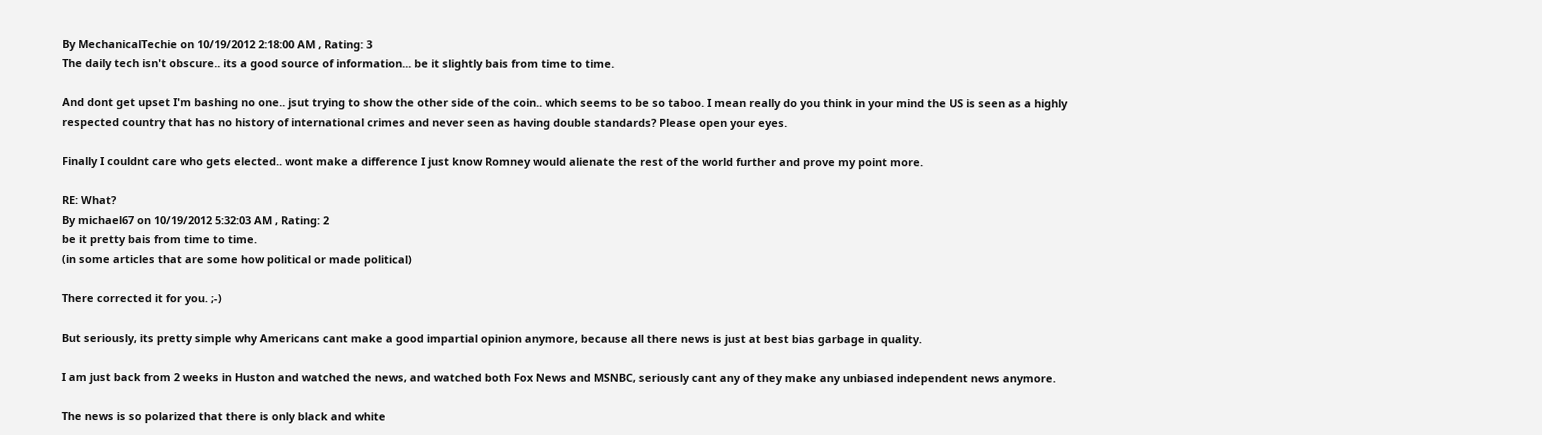By MechanicalTechie on 10/19/2012 2:18:00 AM , Rating: 3
The daily tech isn't obscure.. its a good source of information... be it slightly bais from time to time.

And dont get upset I'm bashing no one.. jsut trying to show the other side of the coin.. which seems to be so taboo. I mean really do you think in your mind the US is seen as a highly respected country that has no history of international crimes and never seen as having double standards? Please open your eyes.

Finally I couldnt care who gets elected.. wont make a difference I just know Romney would alienate the rest of the world further and prove my point more.

RE: What?
By michael67 on 10/19/2012 5:32:03 AM , Rating: 2
be it pretty bais from time to time.
(in some articles that are some how political or made political)

There corrected it for you. ;-)

But seriously, its pretty simple why Americans cant make a good impartial opinion anymore, because all there news is just at best bias garbage in quality.

I am just back from 2 weeks in Huston and watched the news, and watched both Fox News and MSNBC, seriously cant any of they make any unbiased independent news anymore.

The news is so polarized that there is only black and white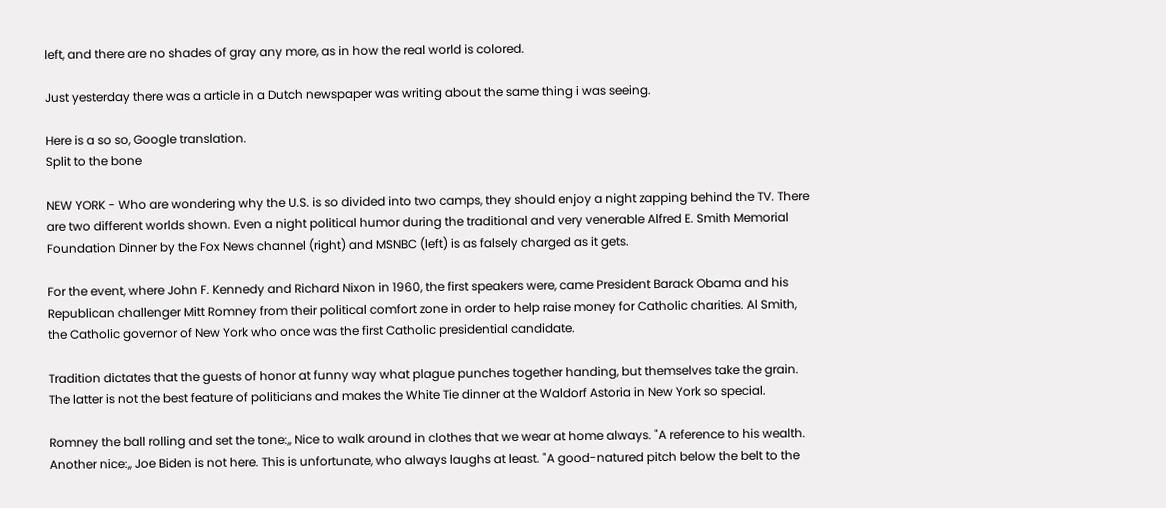left, and there are no shades of gray any more, as in how the real world is colored.

Just yesterday there was a article in a Dutch newspaper was writing about the same thing i was seeing.

Here is a so so, Google translation.
Split to the bone

NEW YORK - Who are wondering why the U.S. is so divided into two camps, they should enjoy a night zapping behind the TV. There are two different worlds shown. Even a night political humor during the traditional and very venerable Alfred E. Smith Memorial Foundation Dinner by the Fox News channel (right) and MSNBC (left) is as falsely charged as it gets.

For the event, where John F. Kennedy and Richard Nixon in 1960, the first speakers were, came President Barack Obama and his Republican challenger Mitt Romney from their political comfort zone in order to help raise money for Catholic charities. Al Smith, the Catholic governor of New York who once was the first Catholic presidential candidate.

Tradition dictates that the guests of honor at funny way what plague punches together handing, but themselves take the grain. The latter is not the best feature of politicians and makes the White Tie dinner at the Waldorf Astoria in New York so special.

Romney the ball rolling and set the tone:,, Nice to walk around in clothes that we wear at home always. "A reference to his wealth. Another nice:,, Joe Biden is not here. This is unfortunate, who always laughs at least. "A good-natured pitch below the belt to the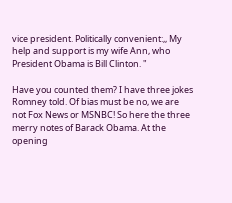vice president. Politically convenient:,, My help and support is my wife Ann, who President Obama is Bill Clinton. "

Have you counted them? I have three jokes Romney told. Of bias must be no, we are not Fox News or MSNBC! So here the three merry notes of Barack Obama. At the opening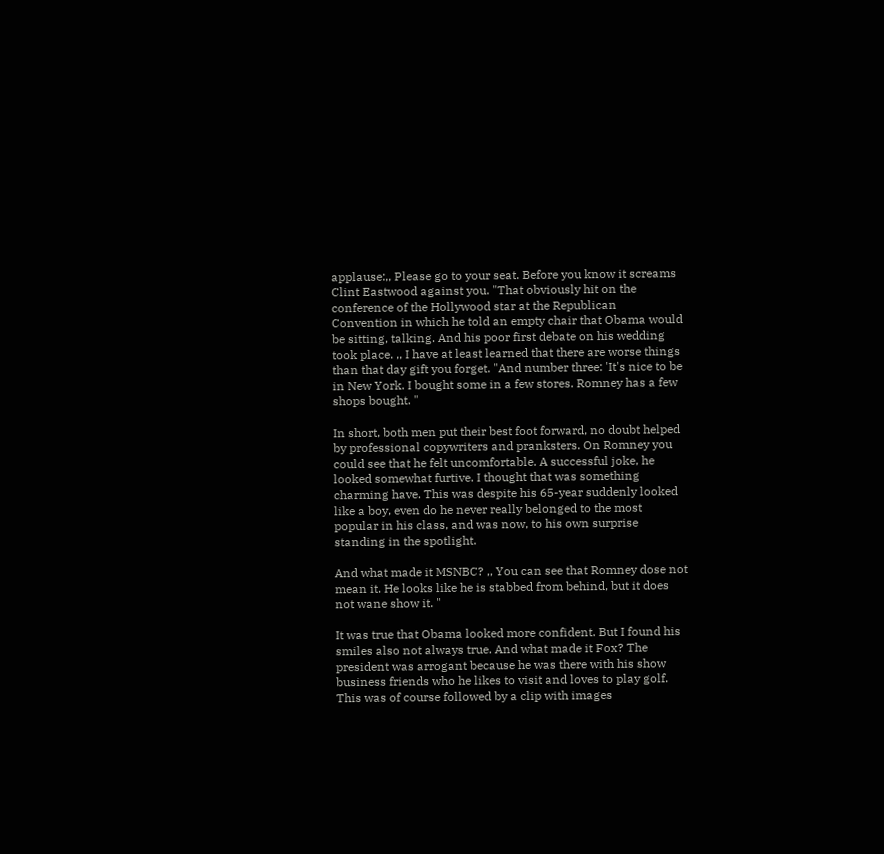applause:,, Please go to your seat. Before you know it screams Clint Eastwood against you. "That obviously hit on the conference of the Hollywood star at the Republican Convention in which he told an empty chair that Obama would be sitting, talking. And his poor first debate on his wedding took place. ,, I have at least learned that there are worse things than that day gift you forget. "And number three: 'It's nice to be in New York. I bought some in a few stores. Romney has a few shops bought. "

In short, both men put their best foot forward, no doubt helped by professional copywriters and pranksters. On Romney you could see that he felt uncomfortable. A successful joke, he looked somewhat furtive. I thought that was something charming have. This was despite his 65-year suddenly looked like a boy, even do he never really belonged to the most popular in his class, and was now, to his own surprise standing in the spotlight.

And what made it MSNBC? ,, You can see that Romney dose not mean it. He looks like he is stabbed from behind, but it does not wane show it. "

It was true that Obama looked more confident. But I found his smiles also not always true. And what made it Fox? The president was arrogant because he was there with his show business friends who he likes to visit and loves to play golf. This was of course followed by a clip with images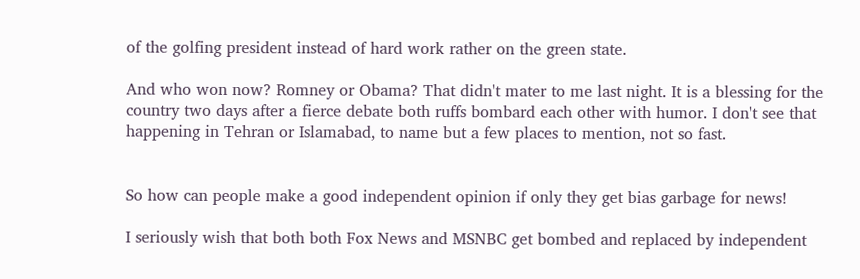of the golfing president instead of hard work rather on the green state.

And who won now? Romney or Obama? That didn't mater to me last night. It is a blessing for the country two days after a fierce debate both ruffs bombard each other with humor. I don't see that happening in Tehran or Islamabad, to name but a few places to mention, not so fast.


So how can people make a good independent opinion if only they get bias garbage for news!

I seriously wish that both both Fox News and MSNBC get bombed and replaced by independent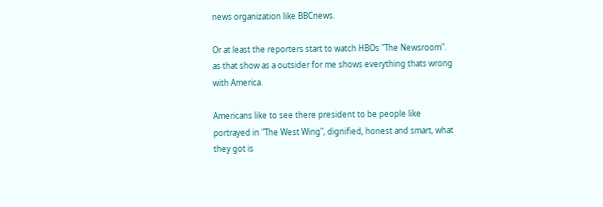news organization like BBCnews.

Or at least the reporters start to watch HBOs "The Newsroom". as that show as a outsider for me shows everything thats wrong with America.

Americans like to see there president to be people like portrayed in "The West Wing", dignified, honest and smart, what they got is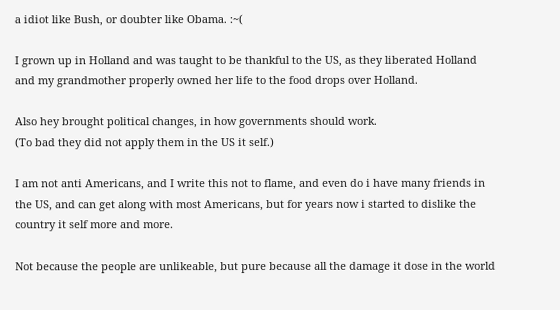a idiot like Bush, or doubter like Obama. :~(

I grown up in Holland and was taught to be thankful to the US, as they liberated Holland and my grandmother properly owned her life to the food drops over Holland.

Also hey brought political changes, in how governments should work.
(To bad they did not apply them in the US it self.)

I am not anti Americans, and I write this not to flame, and even do i have many friends in the US, and can get along with most Americans, but for years now i started to dislike the country it self more and more.

Not because the people are unlikeable, but pure because all the damage it dose in the world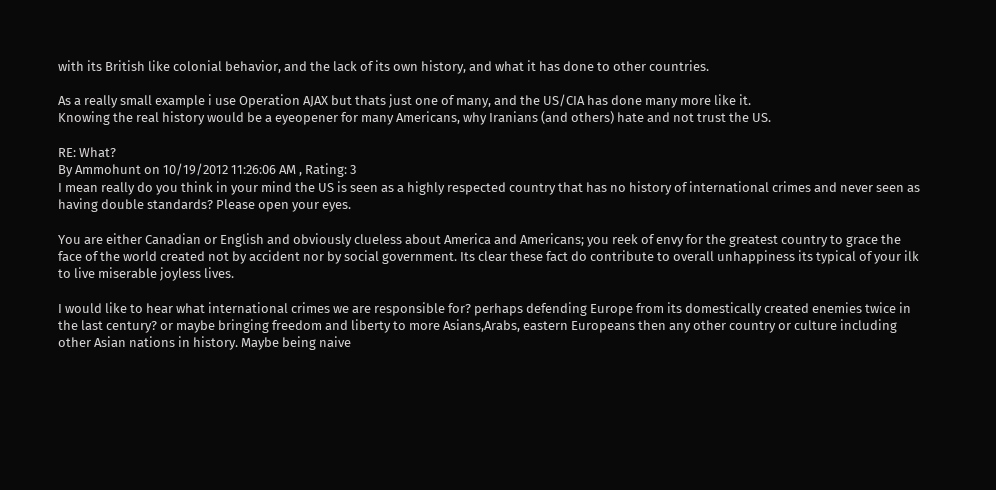with its British like colonial behavior, and the lack of its own history, and what it has done to other countries.

As a really small example i use Operation AJAX but thats just one of many, and the US/CIA has done many more like it.
Knowing the real history would be a eyeopener for many Americans, why Iranians (and others) hate and not trust the US.

RE: What?
By Ammohunt on 10/19/2012 11:26:06 AM , Rating: 3
I mean really do you think in your mind the US is seen as a highly respected country that has no history of international crimes and never seen as having double standards? Please open your eyes.

You are either Canadian or English and obviously clueless about America and Americans; you reek of envy for the greatest country to grace the face of the world created not by accident nor by social government. Its clear these fact do contribute to overall unhappiness its typical of your ilk to live miserable joyless lives.

I would like to hear what international crimes we are responsible for? perhaps defending Europe from its domestically created enemies twice in the last century? or maybe bringing freedom and liberty to more Asians,Arabs, eastern Europeans then any other country or culture including other Asian nations in history. Maybe being naive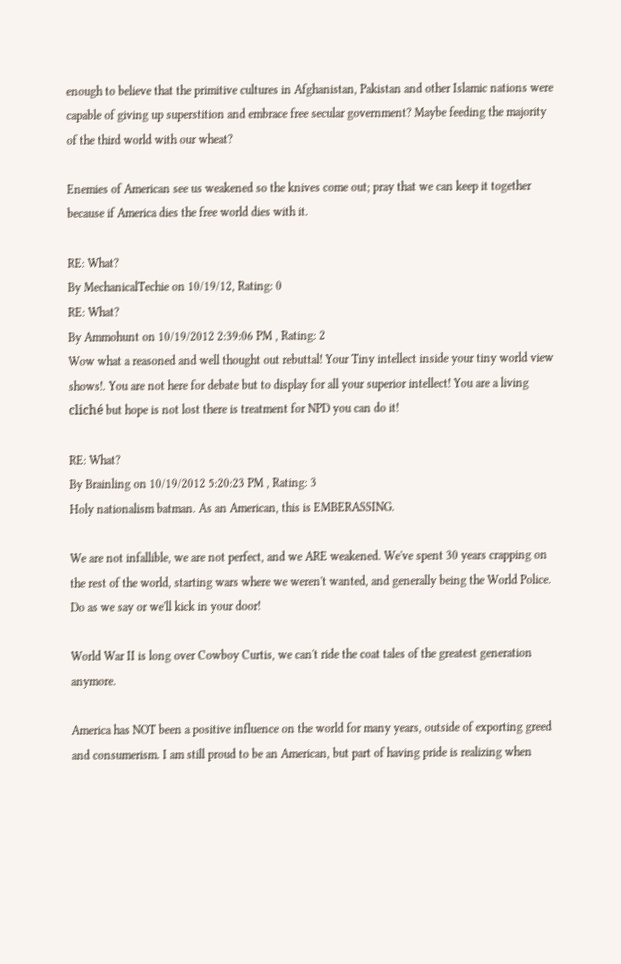enough to believe that the primitive cultures in Afghanistan, Pakistan and other Islamic nations were capable of giving up superstition and embrace free secular government? Maybe feeding the majority of the third world with our wheat?

Enemies of American see us weakened so the knives come out; pray that we can keep it together because if America dies the free world dies with it.

RE: What?
By MechanicalTechie on 10/19/12, Rating: 0
RE: What?
By Ammohunt on 10/19/2012 2:39:06 PM , Rating: 2
Wow what a reasoned and well thought out rebuttal! Your Tiny intellect inside your tiny world view shows!. You are not here for debate but to display for all your superior intellect! You are a living cliché but hope is not lost there is treatment for NPD you can do it!

RE: What?
By Brainling on 10/19/2012 5:20:23 PM , Rating: 3
Holy nationalism batman. As an American, this is EMBERASSING.

We are not infallible, we are not perfect, and we ARE weakened. We've spent 30 years crapping on the rest of the world, starting wars where we weren't wanted, and generally being the World Police. Do as we say or we'll kick in your door!

World War II is long over Cowboy Curtis, we can't ride the coat tales of the greatest generation anymore.

America has NOT been a positive influence on the world for many years, outside of exporting greed and consumerism. I am still proud to be an American, but part of having pride is realizing when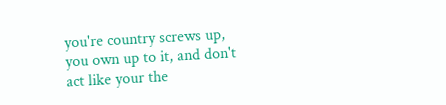you're country screws up, you own up to it, and don't act like your the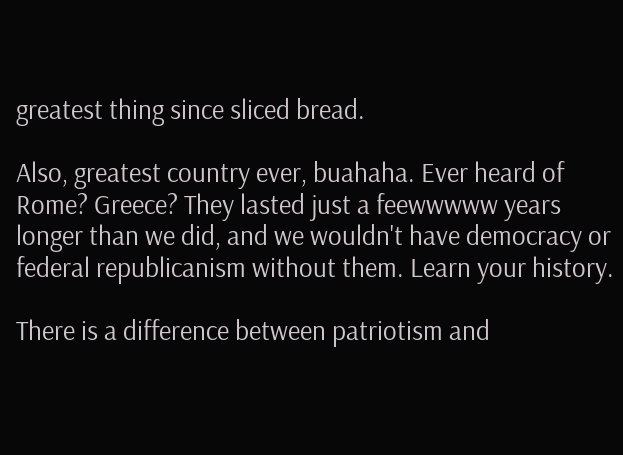greatest thing since sliced bread.

Also, greatest country ever, buahaha. Ever heard of Rome? Greece? They lasted just a feewwwww years longer than we did, and we wouldn't have democracy or federal republicanism without them. Learn your history.

There is a difference between patriotism and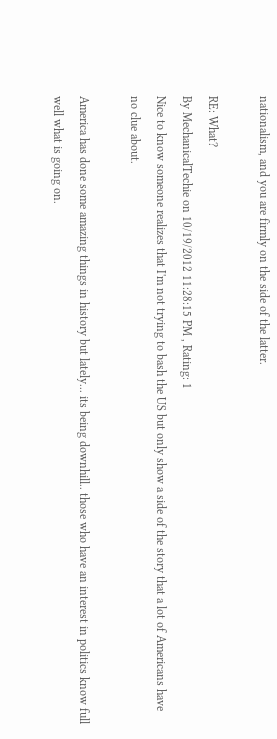nationalism, and you are firmly on the side of the latter.

RE: What?
By MechanicalTechie on 10/19/2012 11:28:15 PM , Rating: 1
Nice to know someone realizes that I'm not trying to bash the US but only show a side of the story that a lot of Americans have no clue about.

America has done some amazing things in history but lately... its being downhill.. those who have an interest in politics know full well what is going on.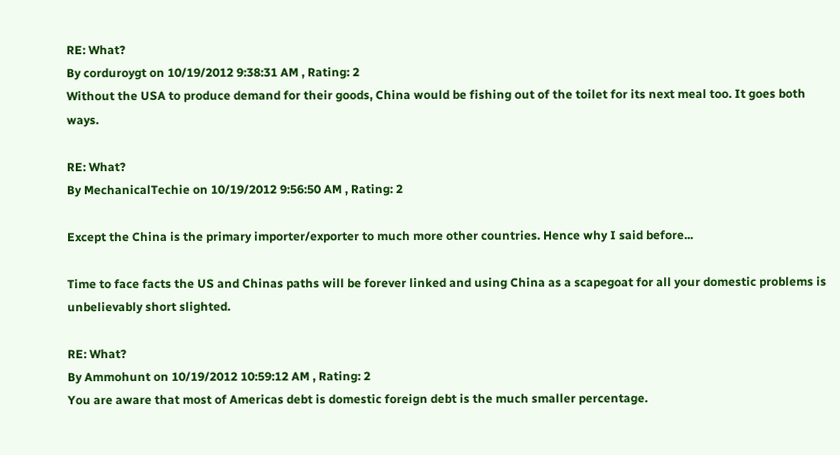RE: What?
By corduroygt on 10/19/2012 9:38:31 AM , Rating: 2
Without the USA to produce demand for their goods, China would be fishing out of the toilet for its next meal too. It goes both ways.

RE: What?
By MechanicalTechie on 10/19/2012 9:56:50 AM , Rating: 2

Except the China is the primary importer/exporter to much more other countries. Hence why I said before...

Time to face facts the US and Chinas paths will be forever linked and using China as a scapegoat for all your domestic problems is unbelievably short slighted.

RE: What?
By Ammohunt on 10/19/2012 10:59:12 AM , Rating: 2
You are aware that most of Americas debt is domestic foreign debt is the much smaller percentage.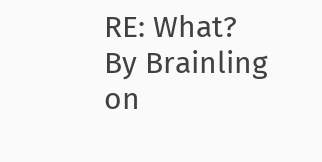RE: What?
By Brainling on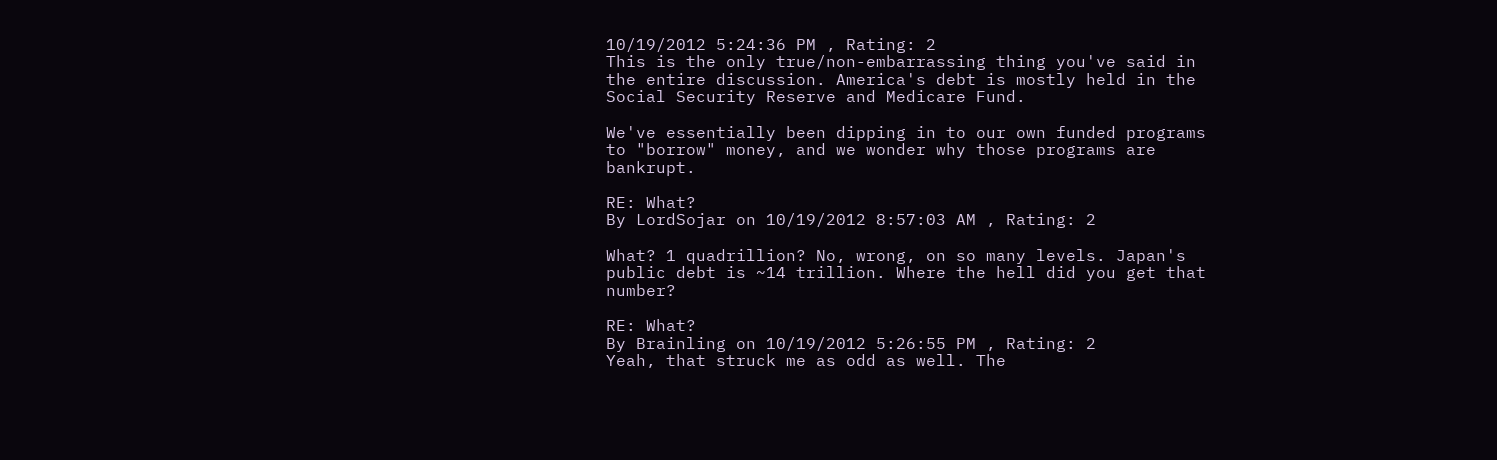10/19/2012 5:24:36 PM , Rating: 2
This is the only true/non-embarrassing thing you've said in the entire discussion. America's debt is mostly held in the Social Security Reserve and Medicare Fund.

We've essentially been dipping in to our own funded programs to "borrow" money, and we wonder why those programs are bankrupt.

RE: What?
By LordSojar on 10/19/2012 8:57:03 AM , Rating: 2

What? 1 quadrillion? No, wrong, on so many levels. Japan's public debt is ~14 trillion. Where the hell did you get that number?

RE: What?
By Brainling on 10/19/2012 5:26:55 PM , Rating: 2
Yeah, that struck me as odd as well. The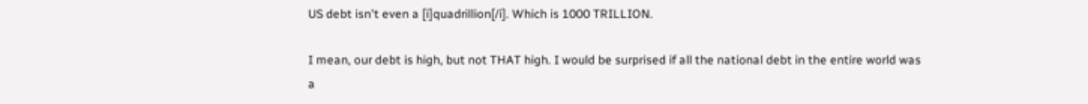US debt isn't even a [i]quadrillion[/i]. Which is 1000 TRILLION.

I mean, our debt is high, but not THAT high. I would be surprised if all the national debt in the entire world was a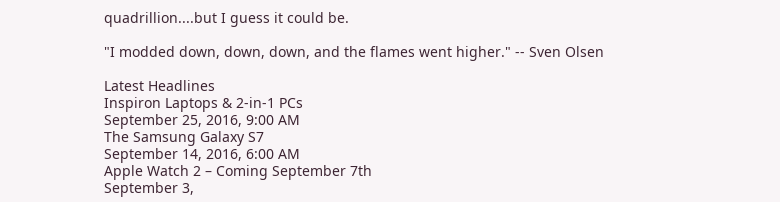quadrillion....but I guess it could be.

"I modded down, down, down, and the flames went higher." -- Sven Olsen

Latest Headlines
Inspiron Laptops & 2-in-1 PCs
September 25, 2016, 9:00 AM
The Samsung Galaxy S7
September 14, 2016, 6:00 AM
Apple Watch 2 – Coming September 7th
September 3,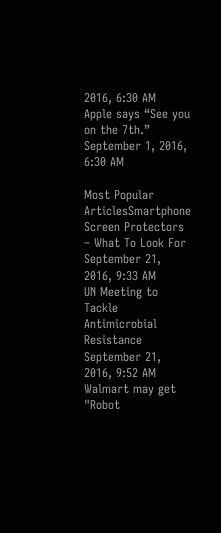2016, 6:30 AM
Apple says “See you on the 7th.”
September 1, 2016, 6:30 AM

Most Popular ArticlesSmartphone Screen Protectors – What To Look For
September 21, 2016, 9:33 AM
UN Meeting to Tackle Antimicrobial Resistance
September 21, 2016, 9:52 AM
Walmart may get "Robot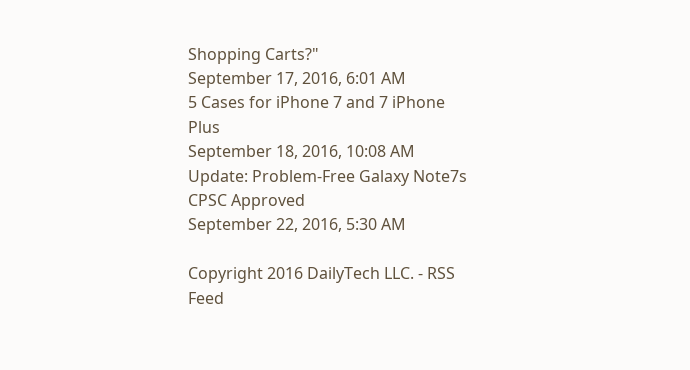Shopping Carts?"
September 17, 2016, 6:01 AM
5 Cases for iPhone 7 and 7 iPhone Plus
September 18, 2016, 10:08 AM
Update: Problem-Free Galaxy Note7s CPSC Approved
September 22, 2016, 5:30 AM

Copyright 2016 DailyTech LLC. - RSS Feed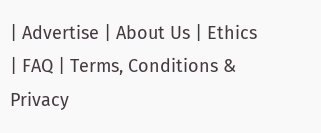| Advertise | About Us | Ethics | FAQ | Terms, Conditions & Privacy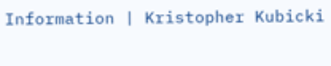Information | Kristopher Kubicki